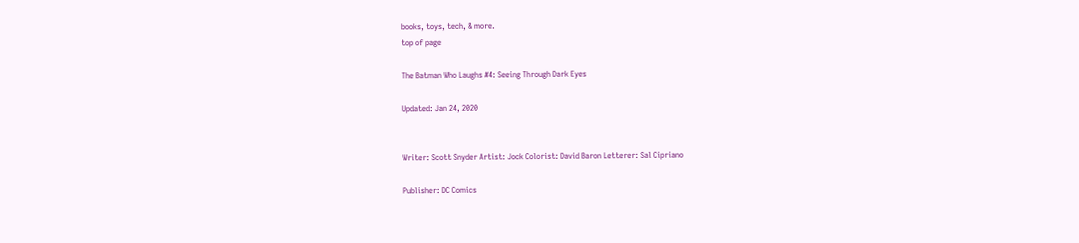books, toys, tech, & more.
top of page

The Batman Who Laughs #4: Seeing Through Dark Eyes

Updated: Jan 24, 2020


Writer: Scott Snyder Artist: Jock Colorist: David Baron Letterer: Sal Cipriano

Publisher: DC Comics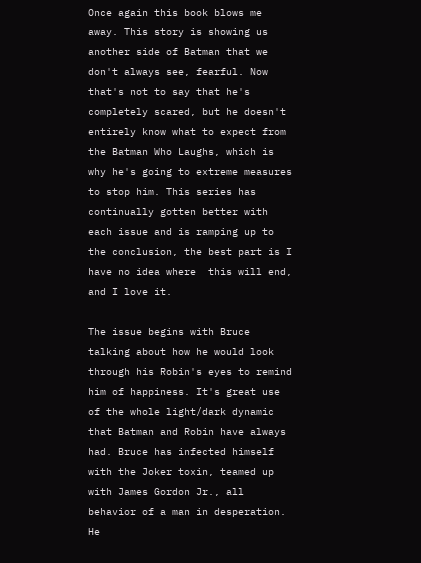Once again this book blows me away. This story is showing us another side of Batman that we don't always see, fearful. Now that's not to say that he's completely scared, but he doesn't entirely know what to expect from the Batman Who Laughs, which is why he's going to extreme measures to stop him. This series has continually gotten better with each issue and is ramping up to the conclusion, the best part is I have no idea where  this will end, and I love it.

The issue begins with Bruce talking about how he would look through his Robin's eyes to remind him of happiness. It's great use of the whole light/dark dynamic that Batman and Robin have always had. Bruce has infected himself with the Joker toxin, teamed up with James Gordon Jr., all behavior of a man in desperation. He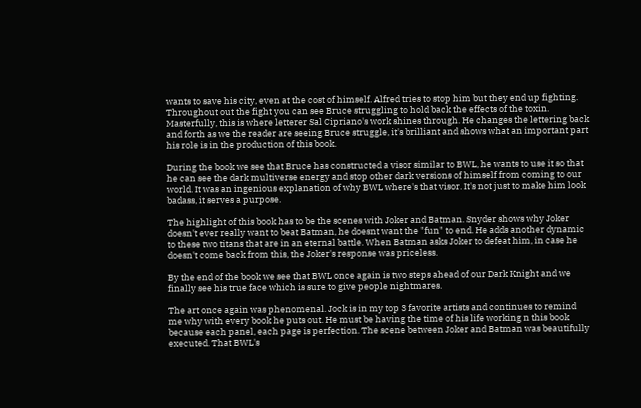wants to save his city, even at the cost of himself. Alfred tries to stop him but they end up fighting. Throughout out the fight you can see Bruce struggling to hold back the effects of the toxin. Masterfully, this is where letterer Sal Cipriano's work shines through. He changes the lettering back and forth as we the reader are seeing Bruce struggle, it's brilliant and shows what an important part his role is in the production of this book.

During the book we see that Bruce has constructed a visor similar to BWL, he wants to use it so that he can see the dark multiverse energy and stop other dark versions of himself from coming to our world. It was an ingenious explanation of why BWL where's that visor. It's not just to make him look badass, it serves a purpose.

The highlight of this book has to be the scenes with Joker and Batman. Snyder shows why Joker doesn't ever really want to beat Batman, he doesnt want the "fun" to end. He adds another dynamic to these two titans that are in an eternal battle. When Batman asks Joker to defeat him, in case he doesn't come back from this, the Joker's response was priceless.

By the end of the book we see that BWL once again is two steps ahead of our Dark Knight and we finally see his true face which is sure to give people nightmares.

The art once again was phenomenal. Jock is in my top 3 favorite artists and continues to remind me why with every book he puts out. He must be having the time of his life working n this book because each panel, each page is perfection. The scene between Joker and Batman was beautifully executed. That BWL's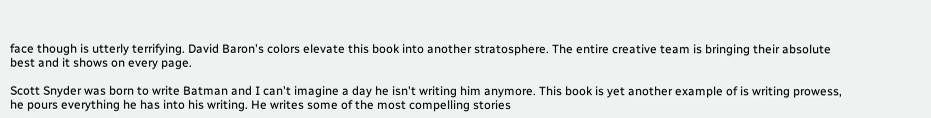face though is utterly terrifying. David Baron's colors elevate this book into another stratosphere. The entire creative team is bringing their absolute best and it shows on every page.

Scott Snyder was born to write Batman and I can't imagine a day he isn't writing him anymore. This book is yet another example of is writing prowess, he pours everything he has into his writing. He writes some of the most compelling stories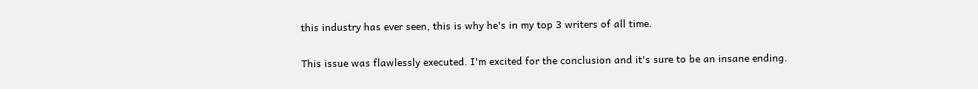this industry has ever seen, this is why he's in my top 3 writers of all time.

This issue was flawlessly executed. I'm excited for the conclusion and it's sure to be an insane ending.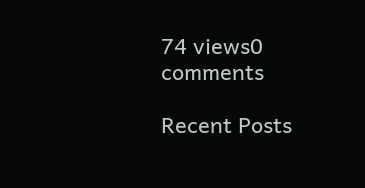74 views0 comments

Recent Posts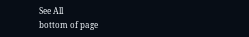See All
bottom of page